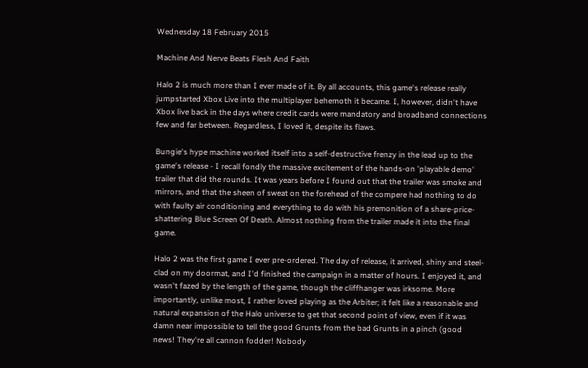Wednesday 18 February 2015

Machine And Nerve Beats Flesh And Faith

Halo 2 is much more than I ever made of it. By all accounts, this game's release really jumpstarted Xbox Live into the multiplayer behemoth it became. I, however, didn't have Xbox live back in the days where credit cards were mandatory and broadband connections few and far between. Regardless, I loved it, despite its flaws.

Bungie's hype machine worked itself into a self-destructive frenzy in the lead up to the game's release - I recall fondly the massive excitement of the hands-on 'playable demo' trailer that did the rounds. It was years before I found out that the trailer was smoke and mirrors, and that the sheen of sweat on the forehead of the compere had nothing to do with faulty air conditioning and everything to do with his premonition of a share-price-shattering Blue Screen Of Death. Almost nothing from the trailer made it into the final game.

Halo 2 was the first game I ever pre-ordered. The day of release, it arrived, shiny and steel-clad on my doormat, and I'd finished the campaign in a matter of hours. I enjoyed it, and wasn't fazed by the length of the game, though the cliffhanger was irksome. More importantly, unlike most, I rather loved playing as the Arbiter; it felt like a reasonable and natural expansion of the Halo universe to get that second point of view, even if it was damn near impossible to tell the good Grunts from the bad Grunts in a pinch (good news! They're all cannon fodder! Nobody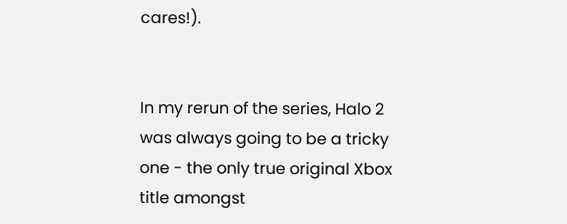cares!).


In my rerun of the series, Halo 2 was always going to be a tricky one - the only true original Xbox title amongst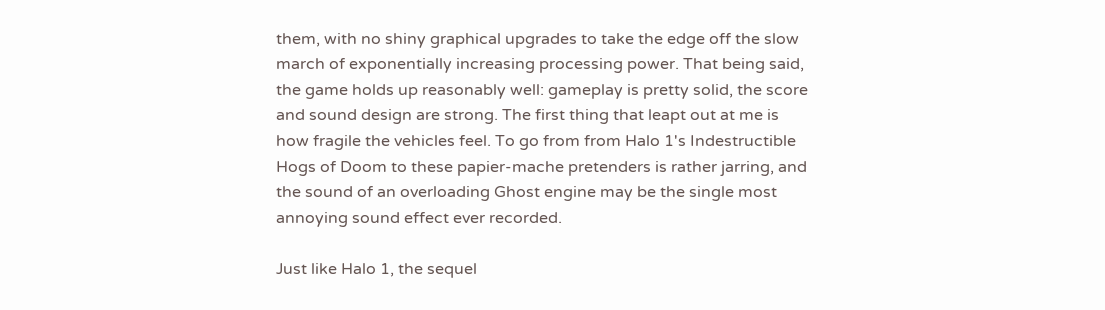them, with no shiny graphical upgrades to take the edge off the slow march of exponentially increasing processing power. That being said, the game holds up reasonably well: gameplay is pretty solid, the score and sound design are strong. The first thing that leapt out at me is how fragile the vehicles feel. To go from from Halo 1's Indestructible Hogs of Doom to these papier-mache pretenders is rather jarring, and the sound of an overloading Ghost engine may be the single most annoying sound effect ever recorded.

Just like Halo 1, the sequel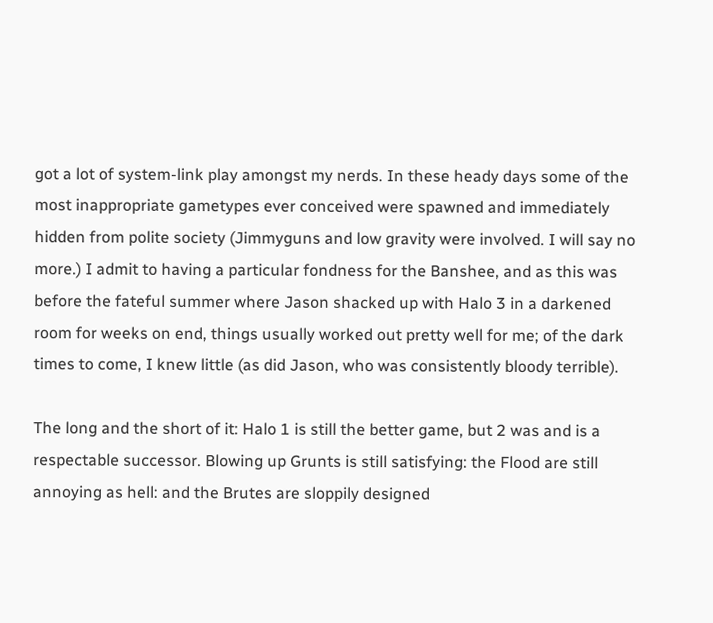got a lot of system-link play amongst my nerds. In these heady days some of the most inappropriate gametypes ever conceived were spawned and immediately hidden from polite society (Jimmyguns and low gravity were involved. I will say no more.) I admit to having a particular fondness for the Banshee, and as this was before the fateful summer where Jason shacked up with Halo 3 in a darkened room for weeks on end, things usually worked out pretty well for me; of the dark  times to come, I knew little (as did Jason, who was consistently bloody terrible).

The long and the short of it: Halo 1 is still the better game, but 2 was and is a respectable successor. Blowing up Grunts is still satisfying: the Flood are still annoying as hell: and the Brutes are sloppily designed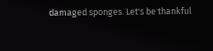damaged sponges. Let's be thankful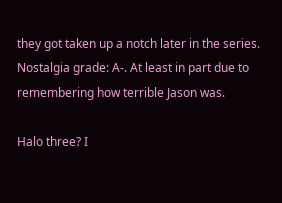they got taken up a notch later in the series. Nostalgia grade: A-. At least in part due to remembering how terrible Jason was.

Halo three? I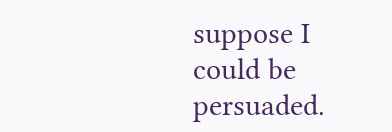suppose I could be persuaded.